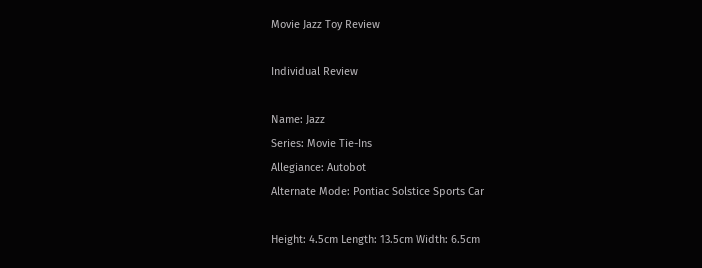Movie Jazz Toy Review

Individual Review

Name: Jazz
Series: Movie Tie-Ins
Allegiance: Autobot
Alternate Mode: Pontiac Solstice Sports Car

Height: 4.5cm Length: 13.5cm Width: 6.5cm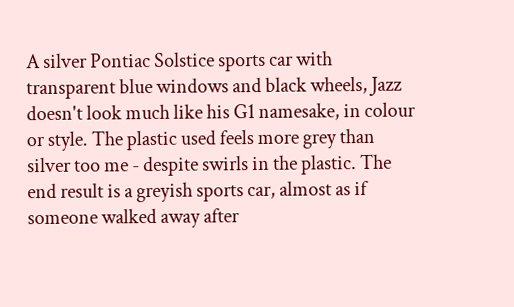A silver Pontiac Solstice sports car with transparent blue windows and black wheels, Jazz doesn't look much like his G1 namesake, in colour or style. The plastic used feels more grey than silver too me - despite swirls in the plastic. The end result is a greyish sports car, almost as if someone walked away after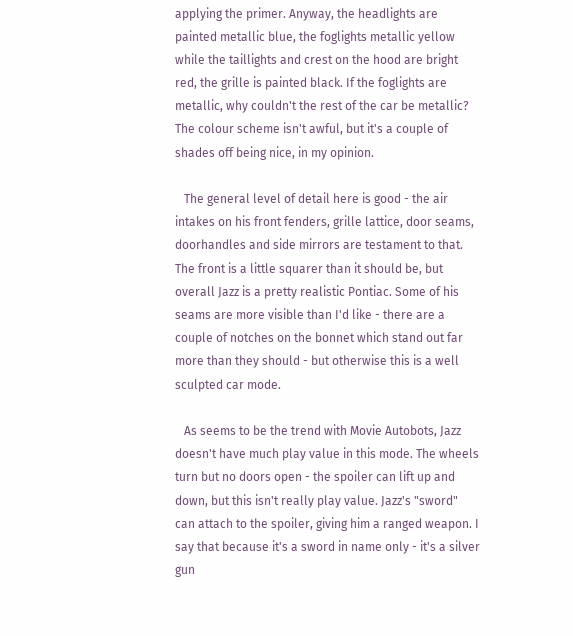applying the primer. Anyway, the headlights are painted metallic blue, the foglights metallic yellow while the taillights and crest on the hood are bright red, the grille is painted black. If the foglights are metallic, why couldn't the rest of the car be metallic? The colour scheme isn't awful, but it's a couple of shades off being nice, in my opinion.

   The general level of detail here is good - the air intakes on his front fenders, grille lattice, door seams, doorhandles and side mirrors are testament to that. The front is a little squarer than it should be, but overall Jazz is a pretty realistic Pontiac. Some of his seams are more visible than I'd like - there are a couple of notches on the bonnet which stand out far more than they should - but otherwise this is a well sculpted car mode.

   As seems to be the trend with Movie Autobots, Jazz doesn't have much play value in this mode. The wheels turn but no doors open - the spoiler can lift up and down, but this isn't really play value. Jazz's "sword" can attach to the spoiler, giving him a ranged weapon. I say that because it's a sword in name only - it's a silver gun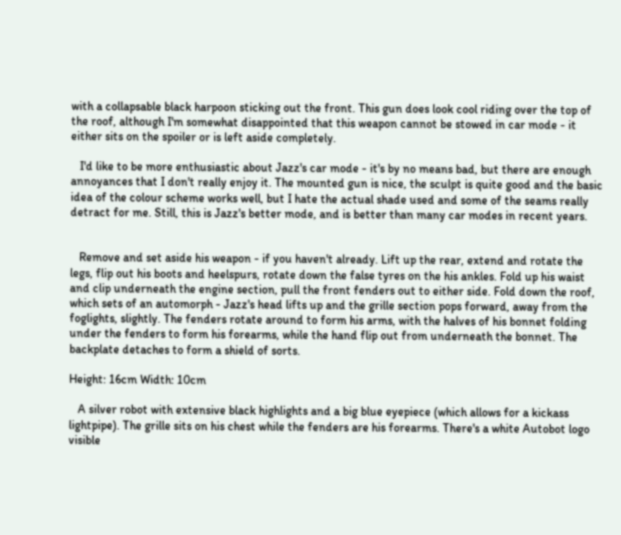with a collapsable black harpoon sticking out the front. This gun does look cool riding over the top of the roof, although I'm somewhat disappointed that this weapon cannot be stowed in car mode - it either sits on the spoiler or is left aside completely.

   I'd like to be more enthusiastic about Jazz's car mode - it's by no means bad, but there are enough annoyances that I don't really enjoy it. The mounted gun is nice, the sculpt is quite good and the basic idea of the colour scheme works well, but I hate the actual shade used and some of the seams really detract for me. Still, this is Jazz's better mode, and is better than many car modes in recent years.


   Remove and set aside his weapon - if you haven't already. Lift up the rear, extend and rotate the legs, flip out his boots and heelspurs, rotate down the false tyres on the his ankles. Fold up his waist and clip underneath the engine section, pull the front fenders out to either side. Fold down the roof, which sets of an automorph - Jazz's head lifts up and the grille section pops forward, away from the foglights, slightly. The fenders rotate around to form his arms, with the halves of his bonnet folding under the fenders to form his forearms, while the hand flip out from underneath the bonnet. The backplate detaches to form a shield of sorts.

Height: 16cm Width: 10cm

   A silver robot with extensive black highlights and a big blue eyepiece (which allows for a kickass lightpipe). The grille sits on his chest while the fenders are his forearms. There's a white Autobot logo visible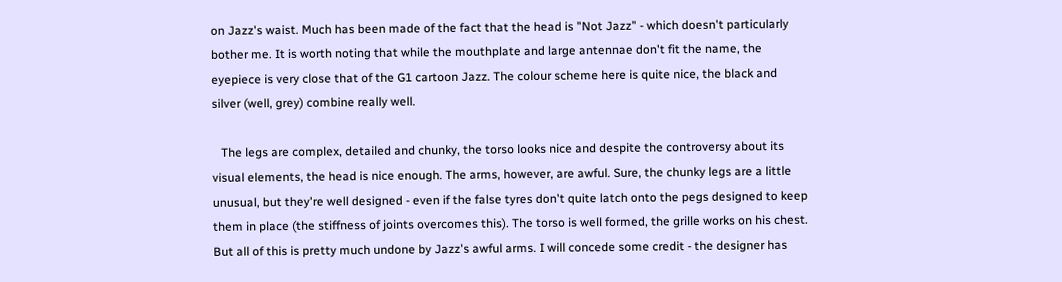on Jazz's waist. Much has been made of the fact that the head is "Not Jazz" - which doesn't particularly bother me. It is worth noting that while the mouthplate and large antennae don't fit the name, the eyepiece is very close that of the G1 cartoon Jazz. The colour scheme here is quite nice, the black and silver (well, grey) combine really well.

   The legs are complex, detailed and chunky, the torso looks nice and despite the controversy about its visual elements, the head is nice enough. The arms, however, are awful. Sure, the chunky legs are a little unusual, but they're well designed - even if the false tyres don't quite latch onto the pegs designed to keep them in place (the stiffness of joints overcomes this). The torso is well formed, the grille works on his chest. But all of this is pretty much undone by Jazz's awful arms. I will concede some credit - the designer has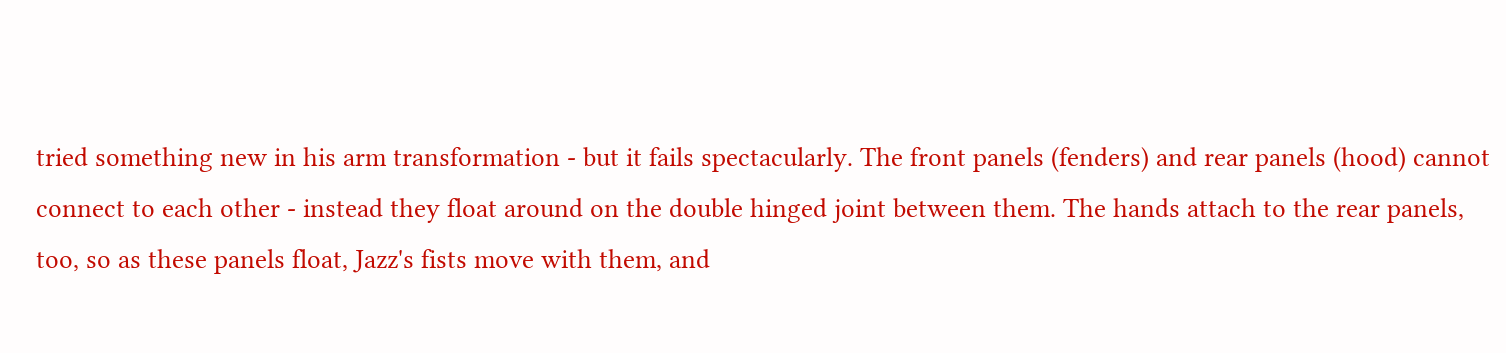tried something new in his arm transformation - but it fails spectacularly. The front panels (fenders) and rear panels (hood) cannot connect to each other - instead they float around on the double hinged joint between them. The hands attach to the rear panels, too, so as these panels float, Jazz's fists move with them, and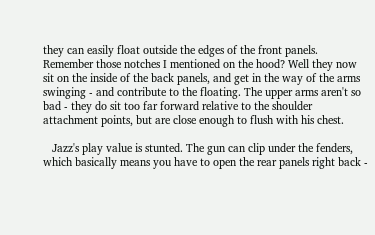they can easily float outside the edges of the front panels. Remember those notches I mentioned on the hood? Well they now sit on the inside of the back panels, and get in the way of the arms swinging - and contribute to the floating. The upper arms aren't so bad - they do sit too far forward relative to the shoulder attachment points, but are close enough to flush with his chest.

   Jazz's play value is stunted. The gun can clip under the fenders, which basically means you have to open the rear panels right back -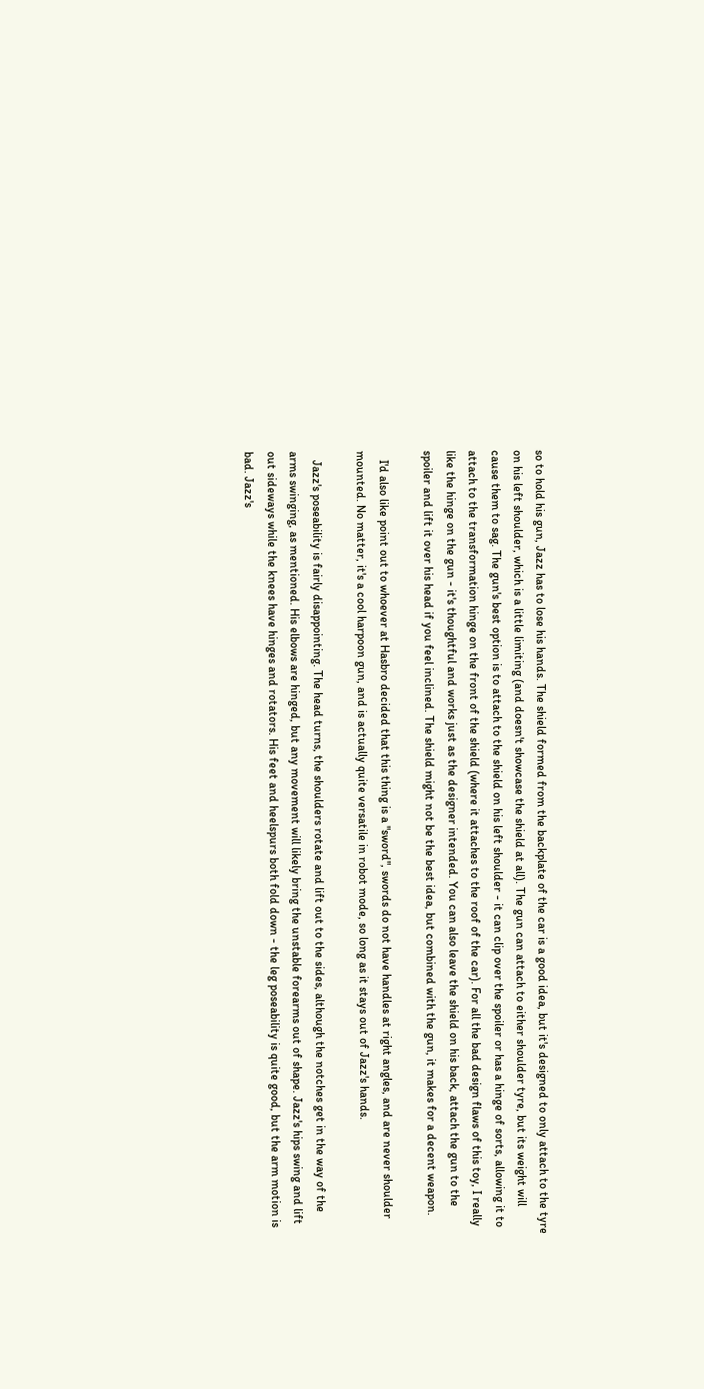so to hold his gun, Jazz has to lose his hands. The shield formed from the backplate of the car is a good idea, but it's designed to only attach to the tyre on his left shoulder, which is a little limiting (and doesn't showcase the shield at all). The gun can attach to either shoulder tyre, but its weight will cause them to sag. The gun's best option is to attach to the shield on his left shoulder - it can clip over the spoiler or has a hinge of sorts, allowing it to attach to the transformation hinge on the front of the shield (where it attaches to the roof of the car). For all the bad design flaws of this toy, I really like the hinge on the gun - it's thoughtful and works just as the designer intended. You can also leave the shield on his back, attach the gun to the spoiler and lift it over his head if you feel inclined. The shield might not be the best idea, but combined with the gun, it makes for a decent weapon.

   I'd also like point out to whoever at Hasbro decided that this thing is a "sword", swords do not have handles at right angles, and are never shoulder mounted. No matter, it's a cool harpoon gun, and is actually quite versatile in robot mode, so long as it stays out of Jazz's hands.

   Jazz's poseability is fairly disappointing. The head turns, the shoulders rotate and lift out to the sides, although the notches get in the way of the arms swinging, as mentioned. His elbows are hinged, but any movement will likely bring the unstable forearms out of shape. Jazz's hips swing and lift out sideways while the knees have hinges and rotators. His feet and heelspurs both fold down - the leg poseability is quite good, but the arm motion is bad. Jazz's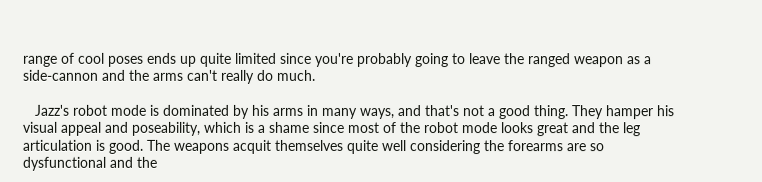range of cool poses ends up quite limited since you're probably going to leave the ranged weapon as a side-cannon and the arms can't really do much.

   Jazz's robot mode is dominated by his arms in many ways, and that's not a good thing. They hamper his visual appeal and poseability, which is a shame since most of the robot mode looks great and the leg articulation is good. The weapons acquit themselves quite well considering the forearms are so dysfunctional and the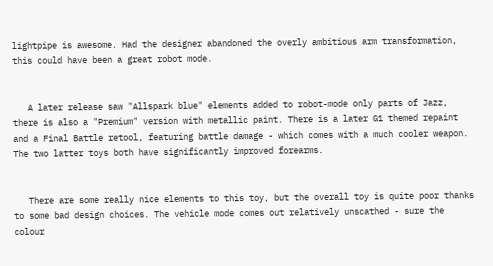lightpipe is awesome. Had the designer abandoned the overly ambitious arm transformation, this could have been a great robot mode.


   A later release saw "Allspark blue" elements added to robot-mode only parts of Jazz, there is also a "Premium" version with metallic paint. There is a later G1 themed repaint and a Final Battle retool, featuring battle damage - which comes with a much cooler weapon. The two latter toys both have significantly improved forearms.


   There are some really nice elements to this toy, but the overall toy is quite poor thanks to some bad design choices. The vehicle mode comes out relatively unscathed - sure the colour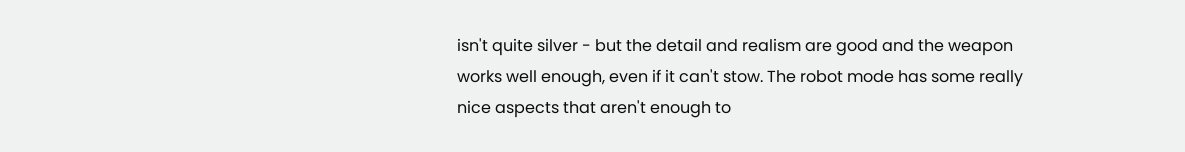isn't quite silver - but the detail and realism are good and the weapon works well enough, even if it can't stow. The robot mode has some really nice aspects that aren't enough to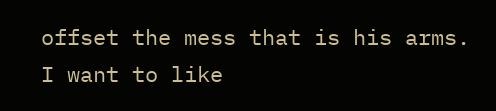offset the mess that is his arms. I want to like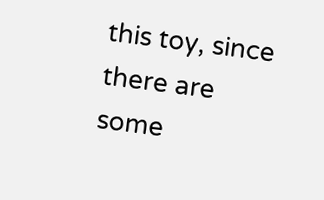this toy, since there are some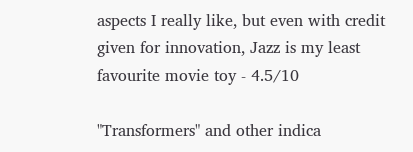aspects I really like, but even with credit given for innovation, Jazz is my least favourite movie toy - 4.5/10

"Transformers" and other indica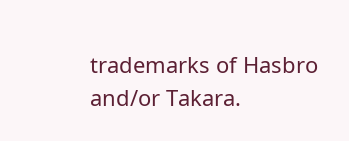trademarks of Hasbro and/or Takara.